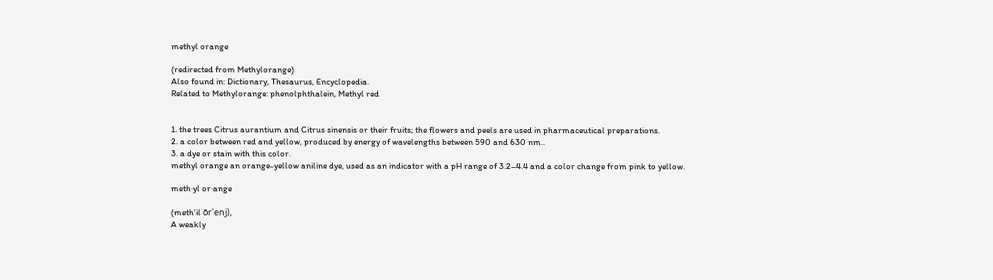methyl orange

(redirected from Methylorange)
Also found in: Dictionary, Thesaurus, Encyclopedia.
Related to Methylorange: phenolphthalein, Methyl red


1. the trees Citrus aurantium and Citrus sinensis or their fruits; the flowers and peels are used in pharmaceutical preparations.
2. a color between red and yellow, produced by energy of wavelengths between 590 and 630 nm..
3. a dye or stain with this color.
methyl orange an orange-yellow aniline dye, used as an indicator with a pH range of 3.2–4.4 and a color change from pink to yellow.

meth·yl or·ange

(meth'il ōr'enj),
A weakly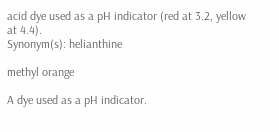acid dye used as a pH indicator (red at 3.2, yellow at 4.4).
Synonym(s): helianthine

methyl orange

A dye used as a pH indicator.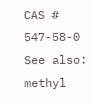CAS # 547-58-0
See also: methyl